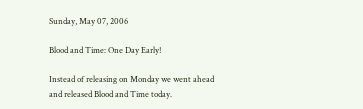Sunday, May 07, 2006

Blood and Time: One Day Early!

Instead of releasing on Monday we went ahead and released Blood and Time today.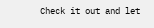Check it out and let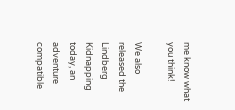me know what you think!

We also released the Lindberg Kidnapping today, an adventure compatible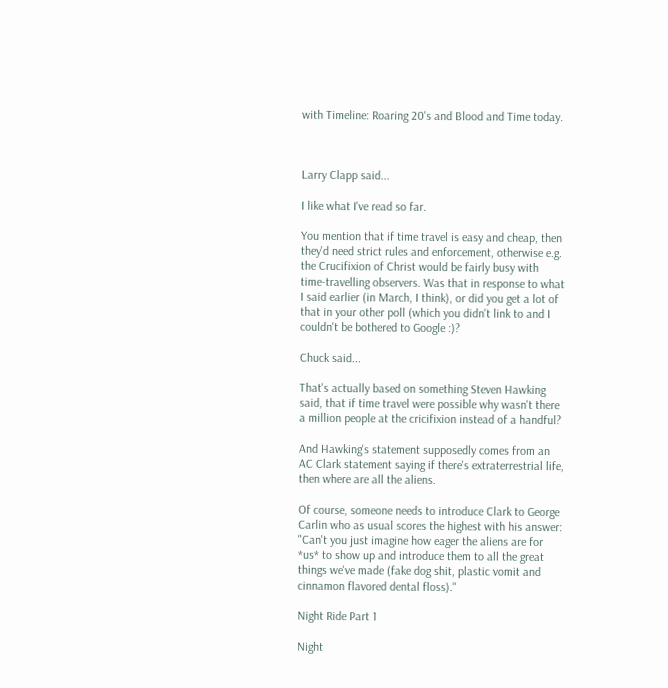with Timeline: Roaring 20's and Blood and Time today.



Larry Clapp said...

I like what I've read so far.

You mention that if time travel is easy and cheap, then they'd need strict rules and enforcement, otherwise e.g. the Crucifixion of Christ would be fairly busy with time-travelling observers. Was that in response to what I said earlier (in March, I think), or did you get a lot of that in your other poll (which you didn't link to and I couldn't be bothered to Google :)?

Chuck said...

That's actually based on something Steven Hawking said, that if time travel were possible why wasn't there a million people at the cricifixion instead of a handful?

And Hawking's statement supposedly comes from an AC Clark statement saying if there's extraterrestrial life, then where are all the aliens.

Of course, someone needs to introduce Clark to George Carlin who as usual scores the highest with his answer: "Can't you just imagine how eager the aliens are for *us* to show up and introduce them to all the great things we've made (fake dog shit, plastic vomit and cinnamon flavored dental floss)."

Night Ride Part 1

Night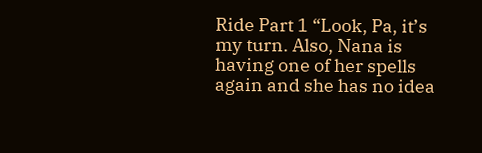Ride Part 1 “Look, Pa, it’s my turn. Also, Nana is having one of her spells again and she has no idea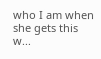who I am when she gets this w...